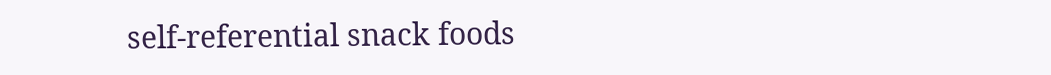self-referential snack foods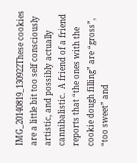IMG_20140819_130922These cookies are a little bit too self consciously artistic, and possibly actually cannibalistic.  A friend of a friend reports that “the ones with the cookie dough filling” are “gross”, “too sweet” and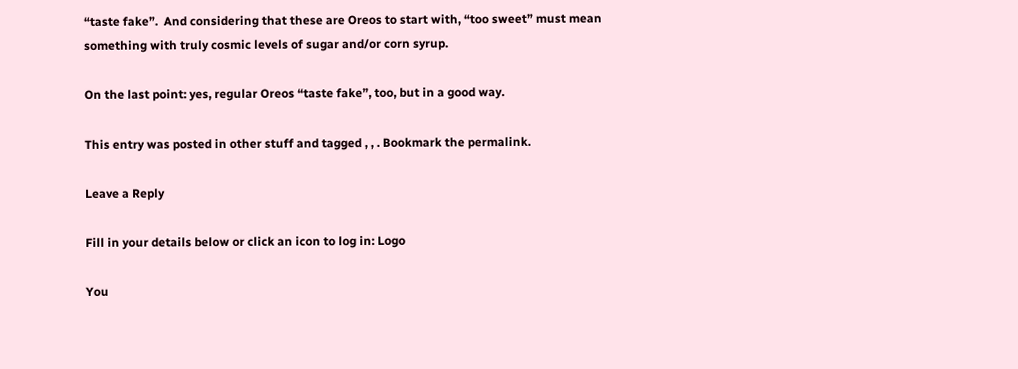“taste fake”.  And considering that these are Oreos to start with, “too sweet” must mean something with truly cosmic levels of sugar and/or corn syrup.

On the last point: yes, regular Oreos “taste fake”, too, but in a good way.

This entry was posted in other stuff and tagged , , . Bookmark the permalink.

Leave a Reply

Fill in your details below or click an icon to log in: Logo

You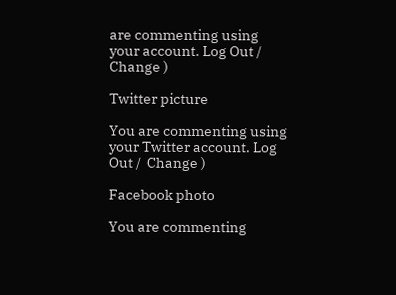are commenting using your account. Log Out /  Change )

Twitter picture

You are commenting using your Twitter account. Log Out /  Change )

Facebook photo

You are commenting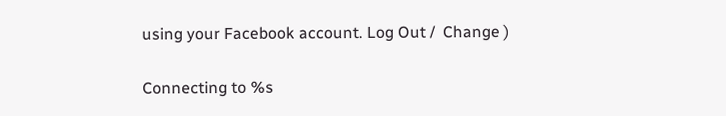using your Facebook account. Log Out /  Change )

Connecting to %s